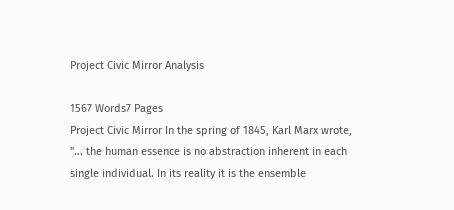Project Civic Mirror Analysis

1567 Words7 Pages
Project Civic Mirror In the spring of 1845, Karl Marx wrote, "... the human essence is no abstraction inherent in each single individual. In its reality it is the ensemble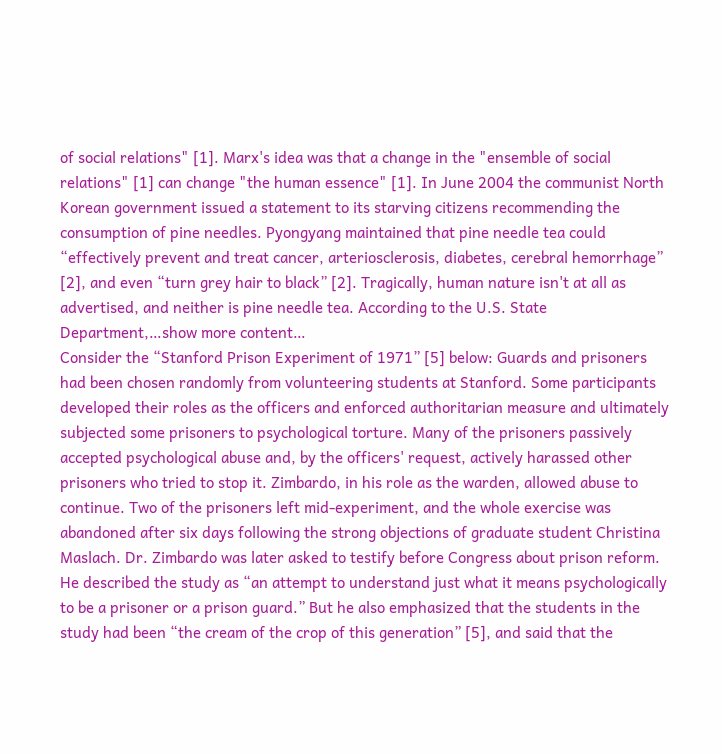of social relations" [1]. Marx's idea was that a change in the "ensemble of social relations" [1] can change "the human essence" [1]. In June 2004 the communist North Korean government issued a statement to its starving citizens recommending the consumption of pine needles. Pyongyang maintained that pine needle tea could “effectively prevent and treat cancer, arteriosclerosis, diabetes, cerebral hemorrhage” [2], and even “turn grey hair to black” [2]. Tragically, human nature isn't at all as advertised, and neither is pine needle tea. According to the U.S. State Department,…show more content…
Consider the “Stanford Prison Experiment of 1971” [5] below: Guards and prisoners had been chosen randomly from volunteering students at Stanford. Some participants developed their roles as the officers and enforced authoritarian measure and ultimately subjected some prisoners to psychological torture. Many of the prisoners passively accepted psychological abuse and, by the officers' request, actively harassed other prisoners who tried to stop it. Zimbardo, in his role as the warden, allowed abuse to continue. Two of the prisoners left mid-experiment, and the whole exercise was abandoned after six days following the strong objections of graduate student Christina Maslach. Dr. Zimbardo was later asked to testify before Congress about prison reform. He described the study as “an attempt to understand just what it means psychologically to be a prisoner or a prison guard.” But he also emphasized that the students in the study had been “the cream of the crop of this generation” [5], and said that the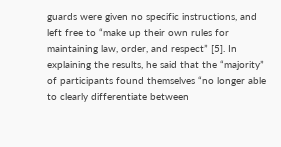guards were given no specific instructions, and left free to “make up their own rules for maintaining law, order, and respect” [5]. In explaining the results, he said that the “majority” of participants found themselves “no longer able to clearly differentiate between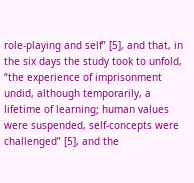role-playing and self” [5], and that, in the six days the study took to unfold, “the experience of imprisonment undid, although temporarily, a lifetime of learning; human values were suspended, self-concepts were challenged” [5], and the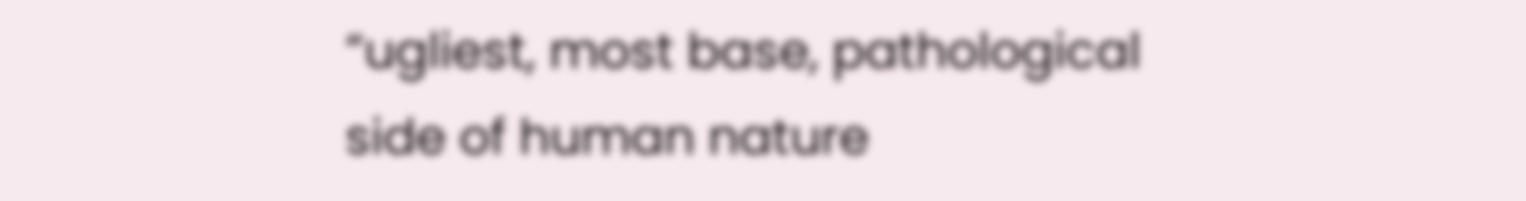“ugliest, most base, pathological side of human nature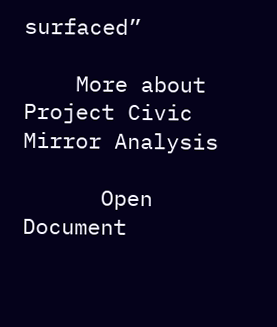surfaced”

    More about Project Civic Mirror Analysis

      Open Document